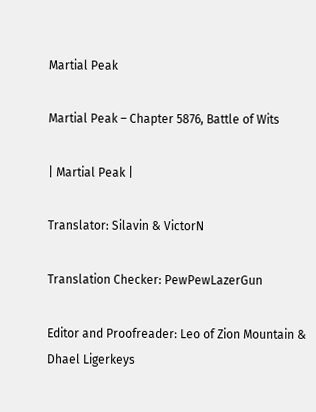Martial Peak

Martial Peak – Chapter 5876, Battle of Wits

| Martial Peak |

Translator: Silavin & VictorN

Translation Checker: PewPewLazerGun

Editor and Proofreader: Leo of Zion Mountain & Dhael Ligerkeys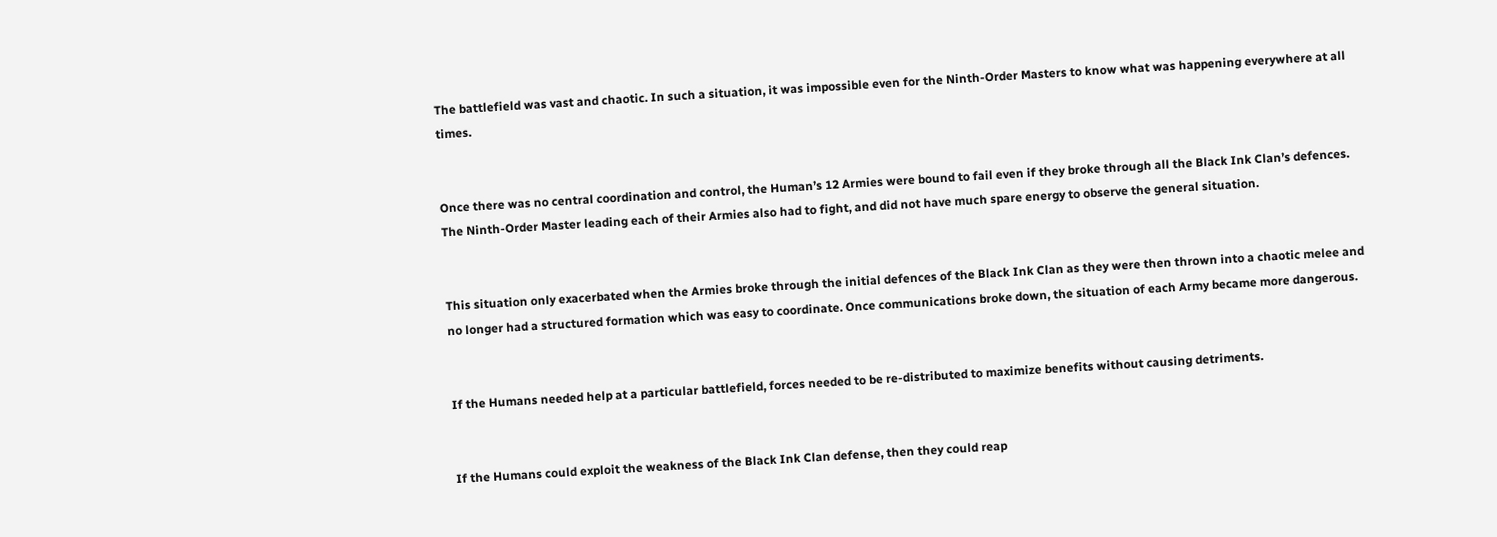The battlefield was vast and chaotic. In such a situation, it was impossible even for the Ninth-Order Masters to know what was happening everywhere at all times.


Once there was no central coordination and control, the Human’s 12 Armies were bound to fail even if they broke through all the Black Ink Clan’s defences. The Ninth-Order Master leading each of their Armies also had to fight, and did not have much spare energy to observe the general situation.


This situation only exacerbated when the Armies broke through the initial defences of the Black Ink Clan as they were then thrown into a chaotic melee and no longer had a structured formation which was easy to coordinate. Once communications broke down, the situation of each Army became more dangerous.


If the Humans needed help at a particular battlefield, forces needed to be re-distributed to maximize benefits without causing detriments.


If the Humans could exploit the weakness of the Black Ink Clan defense, then they could reap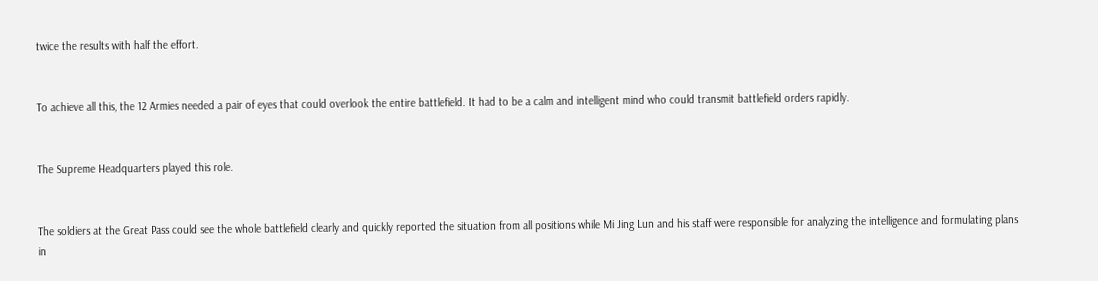twice the results with half the effort.


To achieve all this, the 12 Armies needed a pair of eyes that could overlook the entire battlefield. It had to be a calm and intelligent mind who could transmit battlefield orders rapidly.


The Supreme Headquarters played this role.


The soldiers at the Great Pass could see the whole battlefield clearly and quickly reported the situation from all positions while Mi Jing Lun and his staff were responsible for analyzing the intelligence and formulating plans in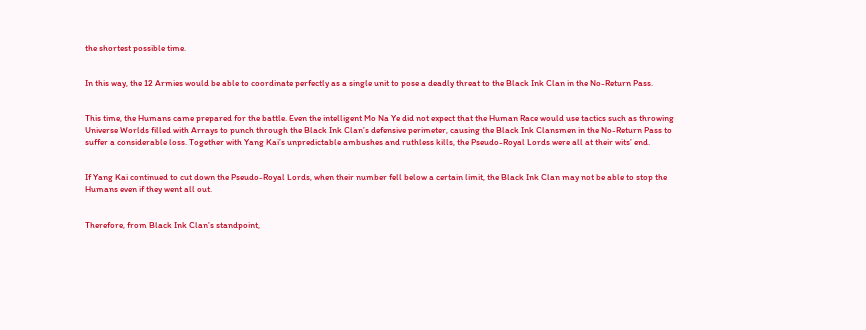the shortest possible time.


In this way, the 12 Armies would be able to coordinate perfectly as a single unit to pose a deadly threat to the Black Ink Clan in the No-Return Pass.


This time, the Humans came prepared for the battle. Even the intelligent Mo Na Ye did not expect that the Human Race would use tactics such as throwing Universe Worlds filled with Arrays to punch through the Black Ink Clan’s defensive perimeter, causing the Black Ink Clansmen in the No-Return Pass to suffer a considerable loss. Together with Yang Kai’s unpredictable ambushes and ruthless kills, the Pseudo-Royal Lords were all at their wits’ end.


If Yang Kai continued to cut down the Pseudo-Royal Lords, when their number fell below a certain limit, the Black Ink Clan may not be able to stop the Humans even if they went all out.


Therefore, from Black Ink Clan’s standpoint,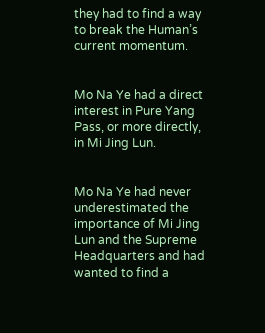they had to find a way to break the Human’s current momentum.


Mo Na Ye had a direct interest in Pure Yang Pass, or more directly, in Mi Jing Lun.


Mo Na Ye had never underestimated the importance of Mi Jing Lun and the Supreme Headquarters and had wanted to find a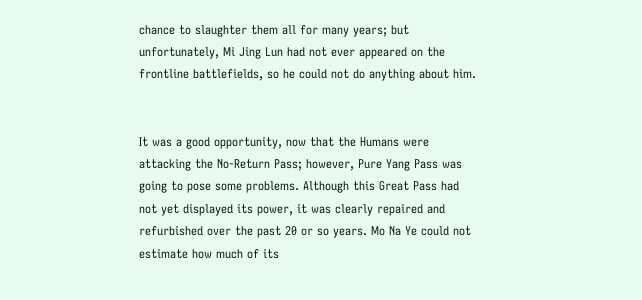chance to slaughter them all for many years; but unfortunately, Mi Jing Lun had not ever appeared on the frontline battlefields, so he could not do anything about him.


It was a good opportunity, now that the Humans were attacking the No-Return Pass; however, Pure Yang Pass was going to pose some problems. Although this Great Pass had not yet displayed its power, it was clearly repaired and refurbished over the past 20 or so years. Mo Na Ye could not estimate how much of its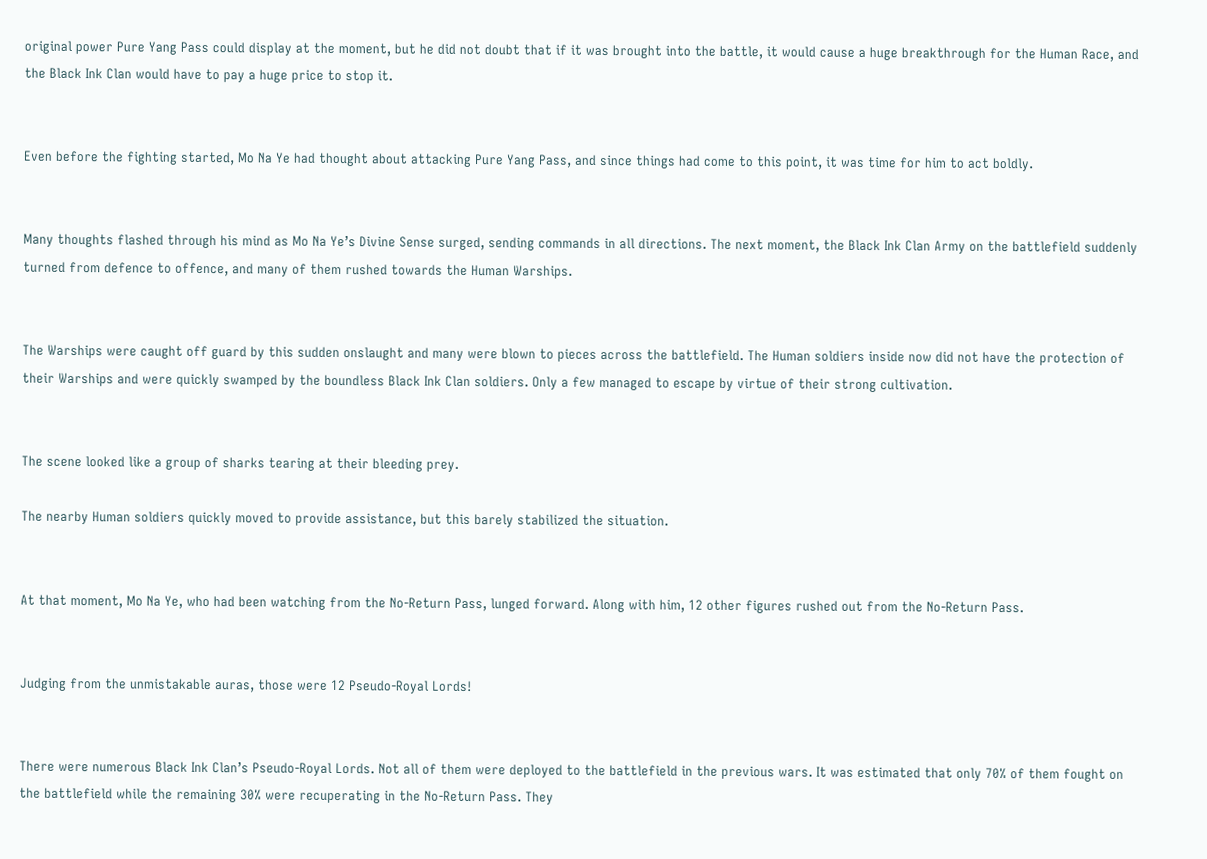original power Pure Yang Pass could display at the moment, but he did not doubt that if it was brought into the battle, it would cause a huge breakthrough for the Human Race, and the Black Ink Clan would have to pay a huge price to stop it.


Even before the fighting started, Mo Na Ye had thought about attacking Pure Yang Pass, and since things had come to this point, it was time for him to act boldly.


Many thoughts flashed through his mind as Mo Na Ye’s Divine Sense surged, sending commands in all directions. The next moment, the Black Ink Clan Army on the battlefield suddenly turned from defence to offence, and many of them rushed towards the Human Warships.


The Warships were caught off guard by this sudden onslaught and many were blown to pieces across the battlefield. The Human soldiers inside now did not have the protection of their Warships and were quickly swamped by the boundless Black Ink Clan soldiers. Only a few managed to escape by virtue of their strong cultivation.


The scene looked like a group of sharks tearing at their bleeding prey.

The nearby Human soldiers quickly moved to provide assistance, but this barely stabilized the situation.


At that moment, Mo Na Ye, who had been watching from the No-Return Pass, lunged forward. Along with him, 12 other figures rushed out from the No-Return Pass.


Judging from the unmistakable auras, those were 12 Pseudo-Royal Lords!


There were numerous Black Ink Clan’s Pseudo-Royal Lords. Not all of them were deployed to the battlefield in the previous wars. It was estimated that only 70% of them fought on the battlefield while the remaining 30% were recuperating in the No-Return Pass. They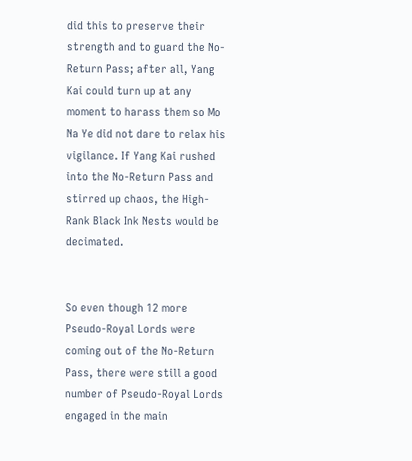did this to preserve their strength and to guard the No-Return Pass; after all, Yang Kai could turn up at any moment to harass them so Mo Na Ye did not dare to relax his vigilance. If Yang Kai rushed into the No-Return Pass and stirred up chaos, the High-Rank Black Ink Nests would be decimated.


So even though 12 more Pseudo-Royal Lords were coming out of the No-Return Pass, there were still a good number of Pseudo-Royal Lords engaged in the main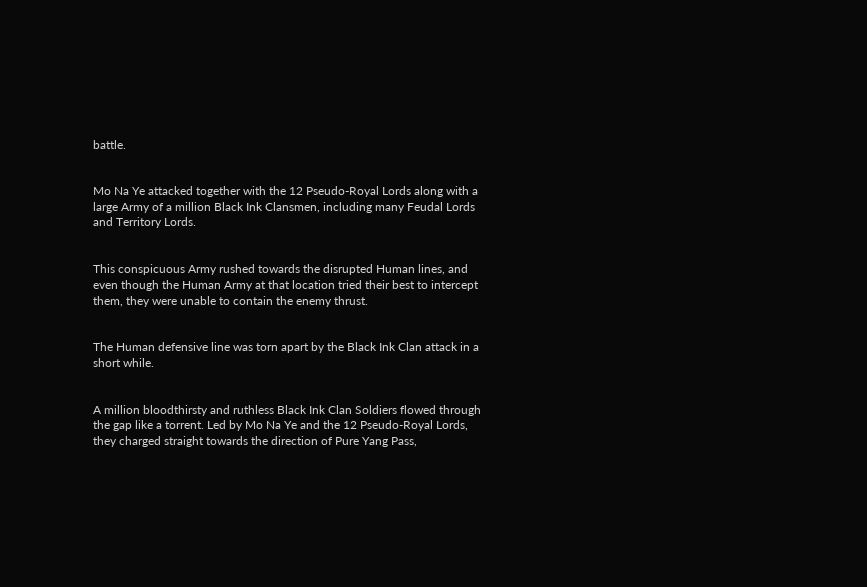battle.


Mo Na Ye attacked together with the 12 Pseudo-Royal Lords along with a large Army of a million Black Ink Clansmen, including many Feudal Lords and Territory Lords.


This conspicuous Army rushed towards the disrupted Human lines, and even though the Human Army at that location tried their best to intercept them, they were unable to contain the enemy thrust.


The Human defensive line was torn apart by the Black Ink Clan attack in a short while.


A million bloodthirsty and ruthless Black Ink Clan Soldiers flowed through the gap like a torrent. Led by Mo Na Ye and the 12 Pseudo-Royal Lords, they charged straight towards the direction of Pure Yang Pass,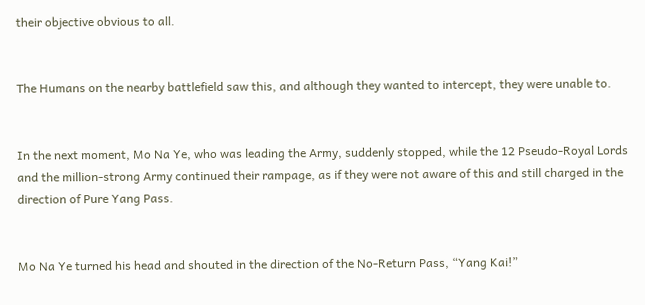their objective obvious to all.


The Humans on the nearby battlefield saw this, and although they wanted to intercept, they were unable to.


In the next moment, Mo Na Ye, who was leading the Army, suddenly stopped, while the 12 Pseudo-Royal Lords and the million-strong Army continued their rampage, as if they were not aware of this and still charged in the direction of Pure Yang Pass.


Mo Na Ye turned his head and shouted in the direction of the No-Return Pass, “Yang Kai!”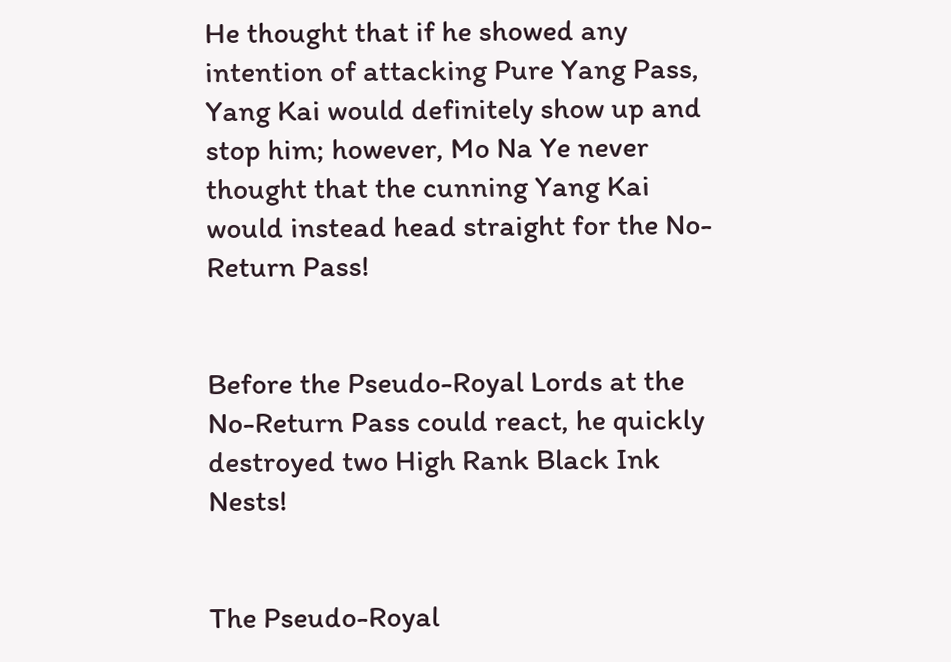He thought that if he showed any intention of attacking Pure Yang Pass, Yang Kai would definitely show up and stop him; however, Mo Na Ye never thought that the cunning Yang Kai would instead head straight for the No-Return Pass!


Before the Pseudo-Royal Lords at the No-Return Pass could react, he quickly destroyed two High Rank Black Ink Nests!


The Pseudo-Royal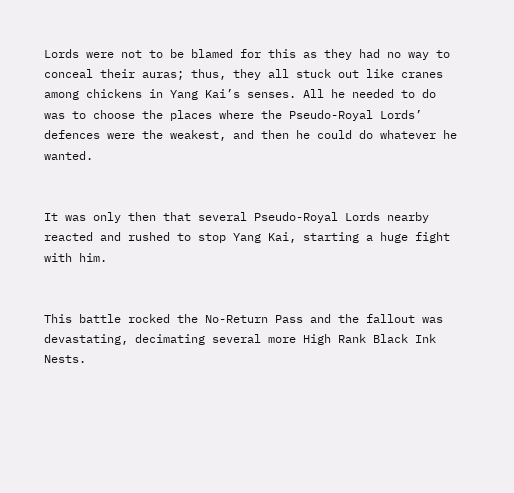Lords were not to be blamed for this as they had no way to conceal their auras; thus, they all stuck out like cranes among chickens in Yang Kai’s senses. All he needed to do was to choose the places where the Pseudo-Royal Lords’ defences were the weakest, and then he could do whatever he wanted.


It was only then that several Pseudo-Royal Lords nearby reacted and rushed to stop Yang Kai, starting a huge fight with him.


This battle rocked the No-Return Pass and the fallout was devastating, decimating several more High Rank Black Ink Nests.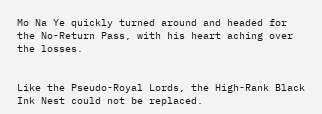Mo Na Ye quickly turned around and headed for the No-Return Pass, with his heart aching over the losses.


Like the Pseudo-Royal Lords, the High-Rank Black Ink Nest could not be replaced.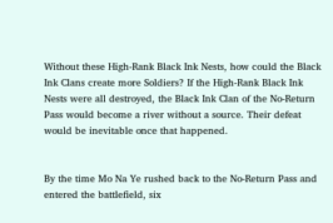Without these High-Rank Black Ink Nests, how could the Black Ink Clans create more Soldiers? If the High-Rank Black Ink Nests were all destroyed, the Black Ink Clan of the No-Return Pass would become a river without a source. Their defeat would be inevitable once that happened.


By the time Mo Na Ye rushed back to the No-Return Pass and entered the battlefield, six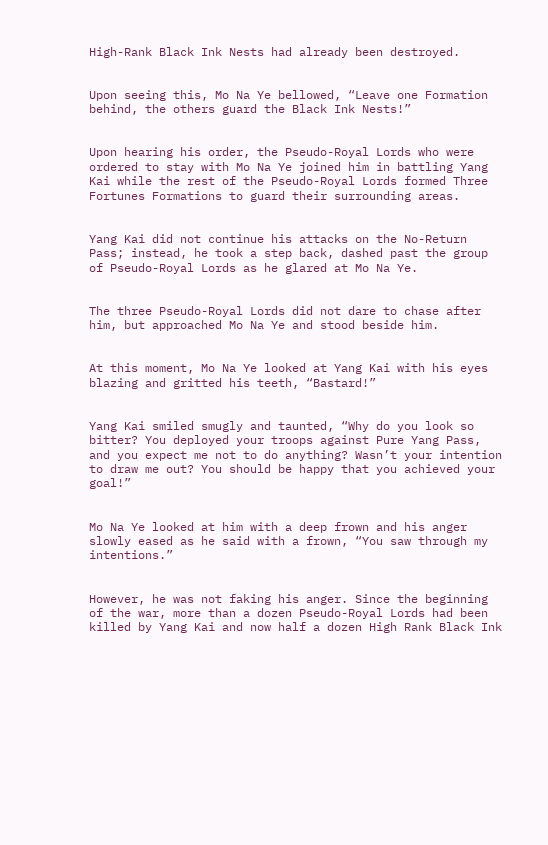High-Rank Black Ink Nests had already been destroyed.


Upon seeing this, Mo Na Ye bellowed, “Leave one Formation behind, the others guard the Black Ink Nests!”


Upon hearing his order, the Pseudo-Royal Lords who were ordered to stay with Mo Na Ye joined him in battling Yang Kai while the rest of the Pseudo-Royal Lords formed Three Fortunes Formations to guard their surrounding areas.


Yang Kai did not continue his attacks on the No-Return Pass; instead, he took a step back, dashed past the group of Pseudo-Royal Lords as he glared at Mo Na Ye.


The three Pseudo-Royal Lords did not dare to chase after him, but approached Mo Na Ye and stood beside him.


At this moment, Mo Na Ye looked at Yang Kai with his eyes blazing and gritted his teeth, “Bastard!”


Yang Kai smiled smugly and taunted, “Why do you look so bitter? You deployed your troops against Pure Yang Pass, and you expect me not to do anything? Wasn’t your intention to draw me out? You should be happy that you achieved your goal!”


Mo Na Ye looked at him with a deep frown and his anger slowly eased as he said with a frown, “You saw through my intentions.”


However, he was not faking his anger. Since the beginning of the war, more than a dozen Pseudo-Royal Lords had been killed by Yang Kai and now half a dozen High Rank Black Ink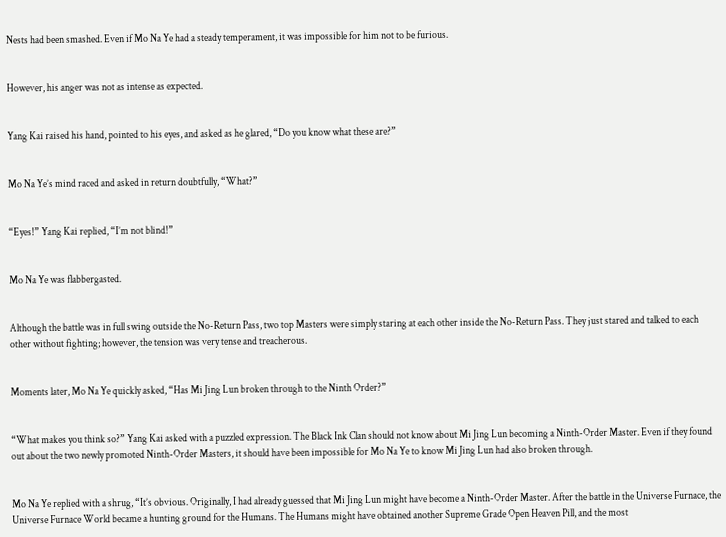Nests had been smashed. Even if Mo Na Ye had a steady temperament, it was impossible for him not to be furious.


However, his anger was not as intense as expected.


Yang Kai raised his hand, pointed to his eyes, and asked as he glared, “Do you know what these are?”


Mo Na Ye’s mind raced and asked in return doubtfully, “What?”


“Eyes!” Yang Kai replied, “I’m not blind!”


Mo Na Ye was flabbergasted.


Although the battle was in full swing outside the No-Return Pass, two top Masters were simply staring at each other inside the No-Return Pass. They just stared and talked to each other without fighting; however, the tension was very tense and treacherous.


Moments later, Mo Na Ye quickly asked, “Has Mi Jing Lun broken through to the Ninth Order?”


“What makes you think so?” Yang Kai asked with a puzzled expression. The Black Ink Clan should not know about Mi Jing Lun becoming a Ninth-Order Master. Even if they found out about the two newly promoted Ninth-Order Masters, it should have been impossible for Mo Na Ye to know Mi Jing Lun had also broken through.


Mo Na Ye replied with a shrug, “It’s obvious. Originally, I had already guessed that Mi Jing Lun might have become a Ninth-Order Master. After the battle in the Universe Furnace, the Universe Furnace World became a hunting ground for the Humans. The Humans might have obtained another Supreme Grade Open Heaven Pill, and the most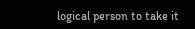logical person to take it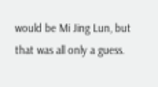would be Mi Jing Lun, but that was all only a guess.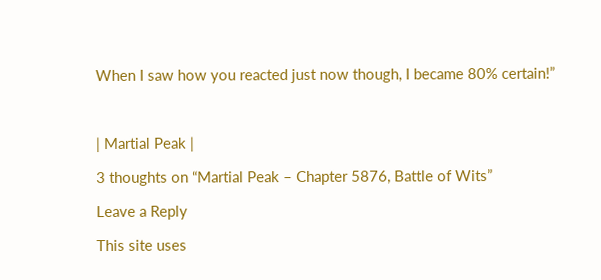When I saw how you reacted just now though, I became 80% certain!”



| Martial Peak |

3 thoughts on “Martial Peak – Chapter 5876, Battle of Wits”

Leave a Reply

This site uses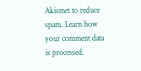Akismet to reduce spam. Learn how your comment data is processed.